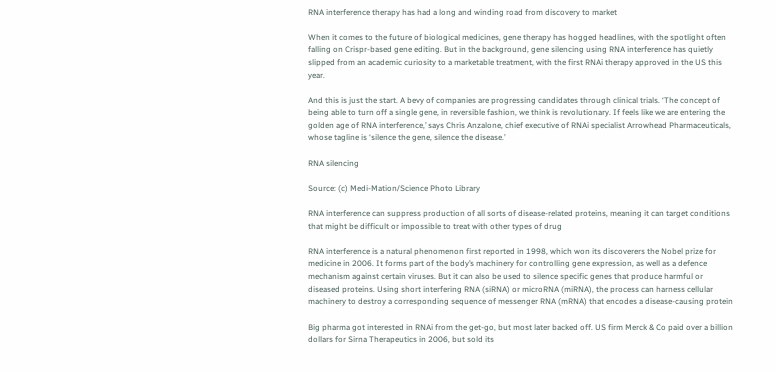RNA interference therapy has had a long and winding road from discovery to market

When it comes to the future of biological medicines, gene therapy has hogged headlines, with the spotlight often falling on Crispr-based gene editing. But in the background, gene silencing using RNA interference has quietly slipped from an academic curiosity to a marketable treatment, with the first RNAi therapy approved in the US this year.

And this is just the start. A bevy of companies are progressing candidates through clinical trials. ‘The concept of being able to turn off a single gene, in reversible fashion, we think is revolutionary. If feels like we are entering the golden age of RNA interference,’ says Chris Anzalone, chief executive of RNAi specialist Arrowhead Pharmaceuticals, whose tagline is ‘silence the gene, silence the disease.’

RNA silencing

Source: (c) Medi-Mation/Science Photo Library

RNA interference can suppress production of all sorts of disease-related proteins, meaning it can target conditions that might be difficult or impossible to treat with other types of drug

RNA interference is a natural phenomenon first reported in 1998, which won its discoverers the Nobel prize for medicine in 2006. It forms part of the body’s machinery for controlling gene expression, as well as a defence mechanism against certain viruses. But it can also be used to silence specific genes that produce harmful or diseased proteins. Using short interfering RNA (siRNA) or microRNA (miRNA), the process can harness cellular machinery to destroy a corresponding sequence of messenger RNA (mRNA) that encodes a disease-causing protein

Big pharma got interested in RNAi from the get-go, but most later backed off. US firm Merck & Co paid over a billion dollars for Sirna Therapeutics in 2006, but sold its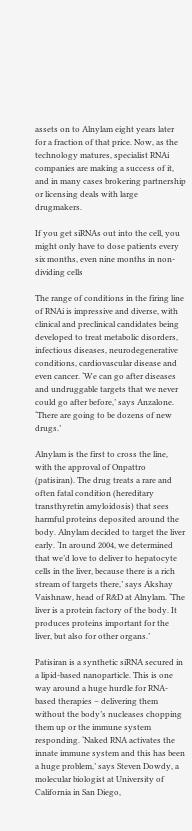assets on to Alnylam eight years later for a fraction of that price. Now, as the technology matures, specialist RNAi companies are making a success of it, and in many cases brokering partnership or licensing deals with large drugmakers.

If you get siRNAs out into the cell, you might only have to dose patients every six months, even nine months in non-dividing cells

The range of conditions in the firing line of RNAi is impressive and diverse, with clinical and preclinical candidates being developed to treat metabolic disorders, infectious diseases, neurodegenerative conditions, cardiovascular disease and even cancer. ‘We can go after diseases and undruggable targets that we never could go after before,’ says Anzalone. ‘There are going to be dozens of new drugs.’

Alnylam is the first to cross the line, with the approval of Onpattro (patisiran). The drug treats a rare and often fatal condition (hereditary transthyretin amyloidosis) that sees harmful proteins deposited around the body. Alnylam decided to target the liver early. ‘In around 2004, we determined that we’d love to deliver to hepatocyte cells in the liver, because there is a rich stream of targets there,’ says Akshay Vaishnaw, head of R&D at Alnylam. ‘The liver is a protein factory of the body. It produces proteins important for the liver, but also for other organs.’

Patisiran is a synthetic siRNA secured in a lipid-based nanoparticle. This is one way around a huge hurdle for RNA-based therapies – delivering them without the body’s nucleases chopping them up or the immune system responding. ‘Naked RNA activates the innate immune system and this has been a huge problem,’ says Steven Dowdy, a molecular biologist at University of California in San Diego,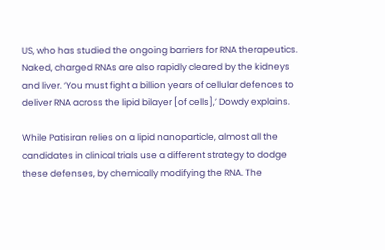US, who has studied the ongoing barriers for RNA therapeutics. Naked, charged RNAs are also rapidly cleared by the kidneys and liver. ‘You must fight a billion years of cellular defences to deliver RNA across the lipid bilayer [of cells],’ Dowdy explains.

While Patisiran relies on a lipid nanoparticle, almost all the candidates in clinical trials use a different strategy to dodge these defenses, by chemically modifying the RNA. The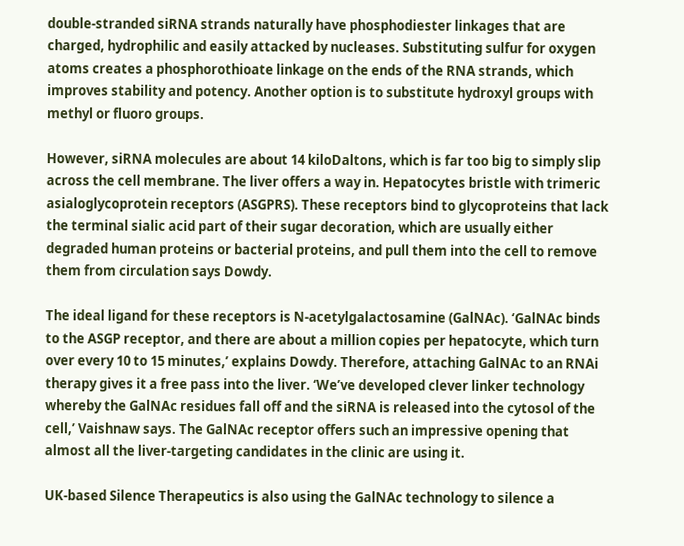double-stranded siRNA strands naturally have phosphodiester linkages that are charged, hydrophilic and easily attacked by nucleases. Substituting sulfur for oxygen atoms creates a phosphorothioate linkage on the ends of the RNA strands, which improves stability and potency. Another option is to substitute hydroxyl groups with methyl or fluoro groups.

However, siRNA molecules are about 14 kiloDaltons, which is far too big to simply slip across the cell membrane. The liver offers a way in. Hepatocytes bristle with trimeric asialoglycoprotein receptors (ASGPRS). These receptors bind to glycoproteins that lack the terminal sialic acid part of their sugar decoration, which are usually either degraded human proteins or bacterial proteins, and pull them into the cell to remove them from circulation says Dowdy.

The ideal ligand for these receptors is N-acetylgalactosamine (GalNAc). ‘GalNAc binds to the ASGP receptor, and there are about a million copies per hepatocyte, which turn over every 10 to 15 minutes,’ explains Dowdy. Therefore, attaching GalNAc to an RNAi therapy gives it a free pass into the liver. ‘We’ve developed clever linker technology whereby the GalNAc residues fall off and the siRNA is released into the cytosol of the cell,’ Vaishnaw says. The GalNAc receptor offers such an impressive opening that almost all the liver-targeting candidates in the clinic are using it.

UK-based Silence Therapeutics is also using the GalNAc technology to silence a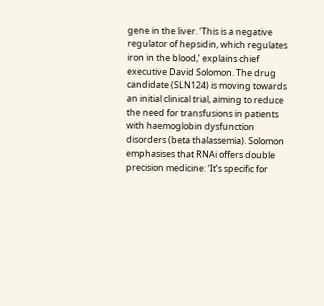gene in the liver. ‘This is a negative regulator of hepsidin, which regulates iron in the blood,’ explains chief executive David Solomon. The drug candidate (SLN124) is moving towards an initial clinical trial, aiming to reduce the need for transfusions in patients with haemoglobin dysfunction disorders (beta thalassemia). Solomon emphasises that RNAi offers double precision medicine: ‘It’s specific for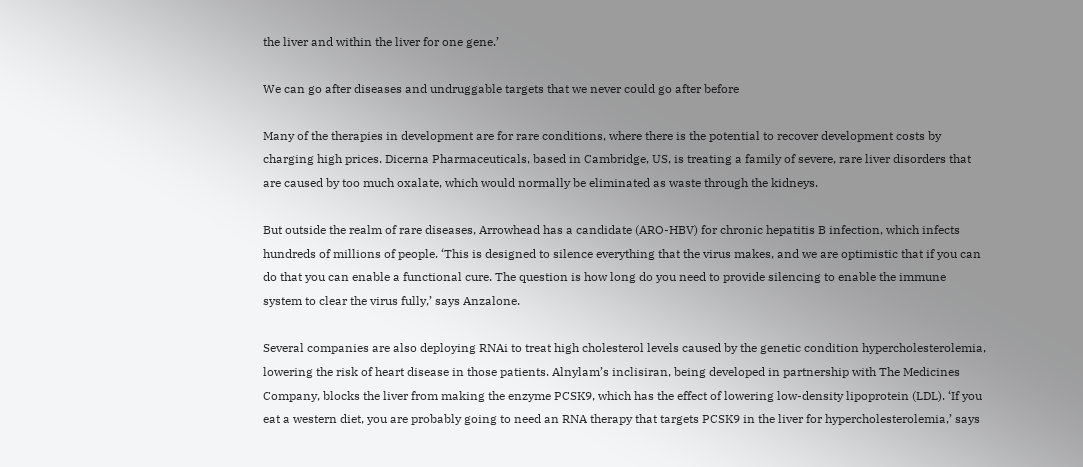the liver and within the liver for one gene.’

We can go after diseases and undruggable targets that we never could go after before

Many of the therapies in development are for rare conditions, where there is the potential to recover development costs by charging high prices. Dicerna Pharmaceuticals, based in Cambridge, US, is treating a family of severe, rare liver disorders that are caused by too much oxalate, which would normally be eliminated as waste through the kidneys.

But outside the realm of rare diseases, Arrowhead has a candidate (ARO-HBV) for chronic hepatitis B infection, which infects hundreds of millions of people. ‘This is designed to silence everything that the virus makes, and we are optimistic that if you can do that you can enable a functional cure. The question is how long do you need to provide silencing to enable the immune system to clear the virus fully,’ says Anzalone.

Several companies are also deploying RNAi to treat high cholesterol levels caused by the genetic condition hypercholesterolemia, lowering the risk of heart disease in those patients. Alnylam’s inclisiran, being developed in partnership with The Medicines Company, blocks the liver from making the enzyme PCSK9, which has the effect of lowering low-density lipoprotein (LDL). ‘If you eat a western diet, you are probably going to need an RNA therapy that targets PCSK9 in the liver for hypercholesterolemia,’ says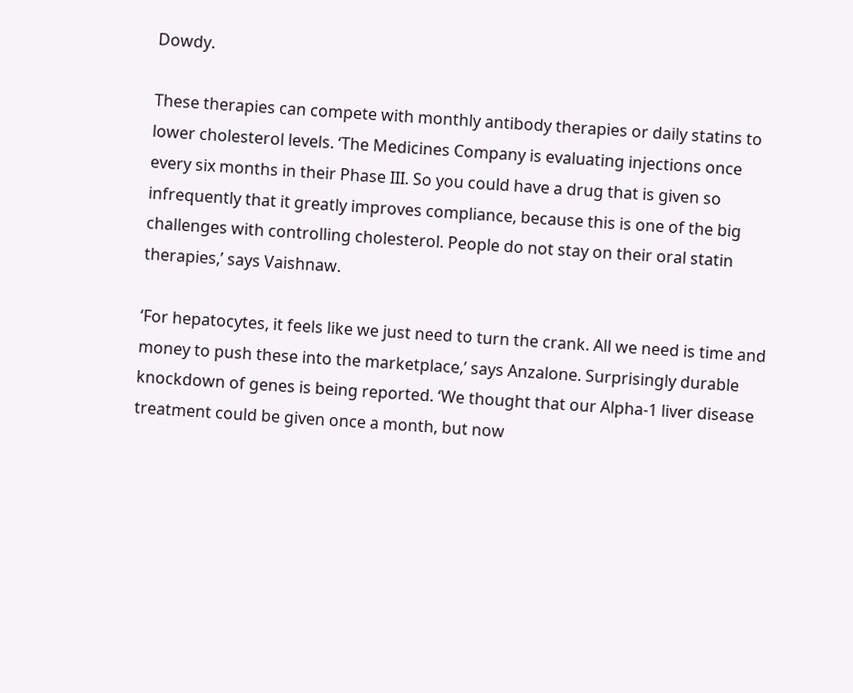Dowdy.

These therapies can compete with monthly antibody therapies or daily statins to lower cholesterol levels. ‘The Medicines Company is evaluating injections once every six months in their Phase III. So you could have a drug that is given so infrequently that it greatly improves compliance, because this is one of the big challenges with controlling cholesterol. People do not stay on their oral statin therapies,’ says Vaishnaw.

‘For hepatocytes, it feels like we just need to turn the crank. All we need is time and money to push these into the marketplace,’ says Anzalone. Surprisingly durable knockdown of genes is being reported. ‘We thought that our Alpha-1 liver disease treatment could be given once a month, but now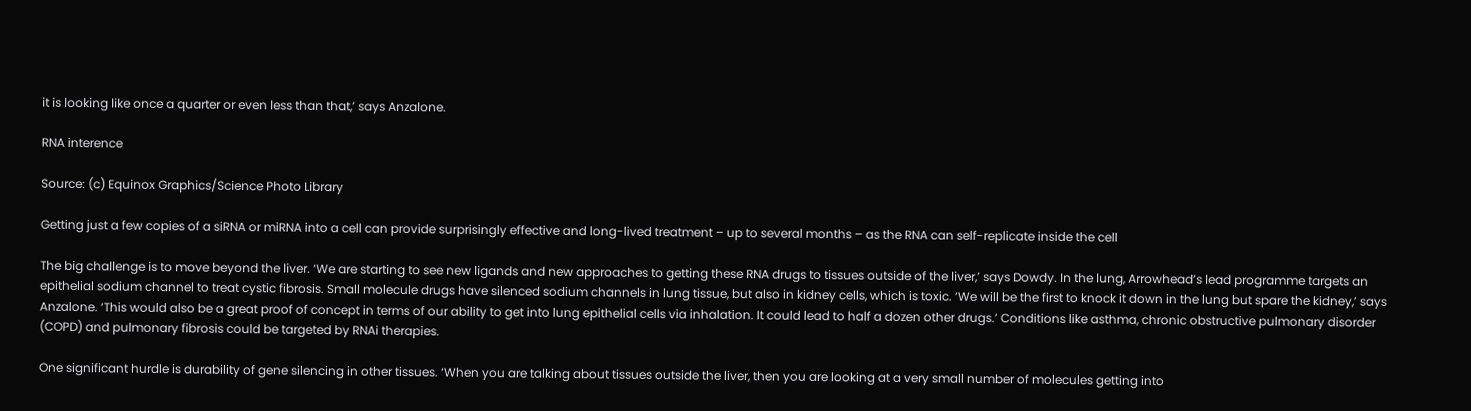it is looking like once a quarter or even less than that,’ says Anzalone.

RNA interence

Source: (c) Equinox Graphics/Science Photo Library

Getting just a few copies of a siRNA or miRNA into a cell can provide surprisingly effective and long-lived treatment – up to several months – as the RNA can self-replicate inside the cell

The big challenge is to move beyond the liver. ‘We are starting to see new ligands and new approaches to getting these RNA drugs to tissues outside of the liver,’ says Dowdy. In the lung, Arrowhead’s lead programme targets an epithelial sodium channel to treat cystic fibrosis. Small molecule drugs have silenced sodium channels in lung tissue, but also in kidney cells, which is toxic. ‘We will be the first to knock it down in the lung but spare the kidney,’ says Anzalone. ‘This would also be a great proof of concept in terms of our ability to get into lung epithelial cells via inhalation. It could lead to half a dozen other drugs.’ Conditions like asthma, chronic obstructive pulmonary disorder (COPD) and pulmonary fibrosis could be targeted by RNAi therapies.

One significant hurdle is durability of gene silencing in other tissues. ‘When you are talking about tissues outside the liver, then you are looking at a very small number of molecules getting into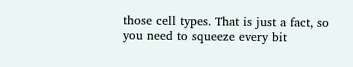those cell types. That is just a fact, so you need to squeeze every bit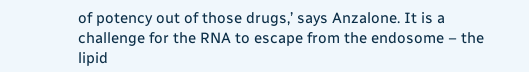of potency out of those drugs,’ says Anzalone. It is a challenge for the RNA to escape from the endosome – the lipid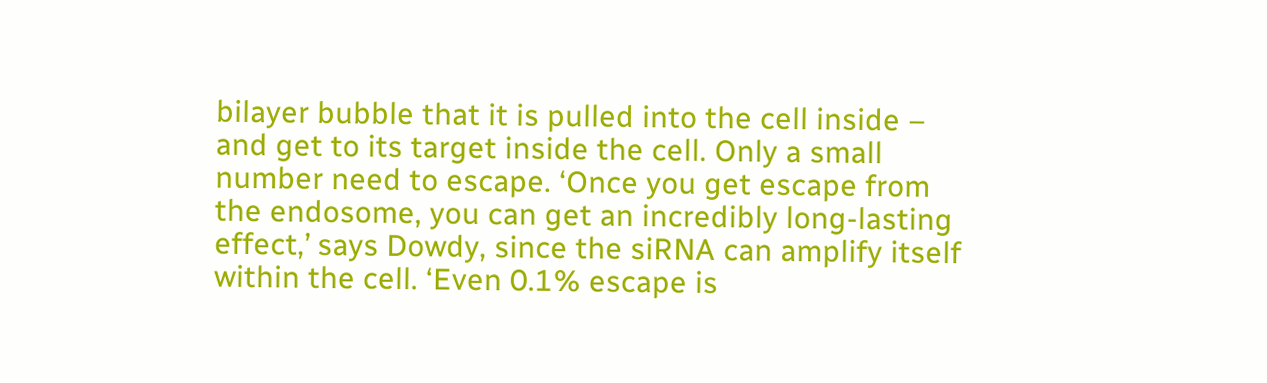bilayer bubble that it is pulled into the cell inside – and get to its target inside the cell. Only a small number need to escape. ‘Once you get escape from the endosome, you can get an incredibly long-lasting effect,’ says Dowdy, since the siRNA can amplify itself within the cell. ‘Even 0.1% escape is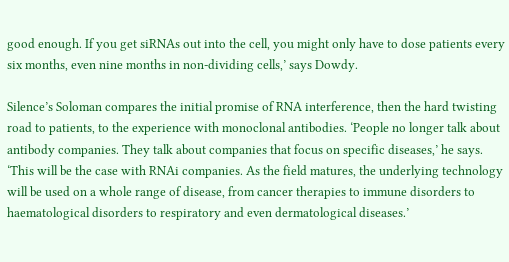good enough. If you get siRNAs out into the cell, you might only have to dose patients every six months, even nine months in non-dividing cells,’ says Dowdy.

Silence’s Soloman compares the initial promise of RNA interference, then the hard twisting road to patients, to the experience with monoclonal antibodies. ‘People no longer talk about antibody companies. They talk about companies that focus on specific diseases,’ he says. ‘This will be the case with RNAi companies. As the field matures, the underlying technology will be used on a whole range of disease, from cancer therapies to immune disorders to haematological disorders to respiratory and even dermatological diseases.’